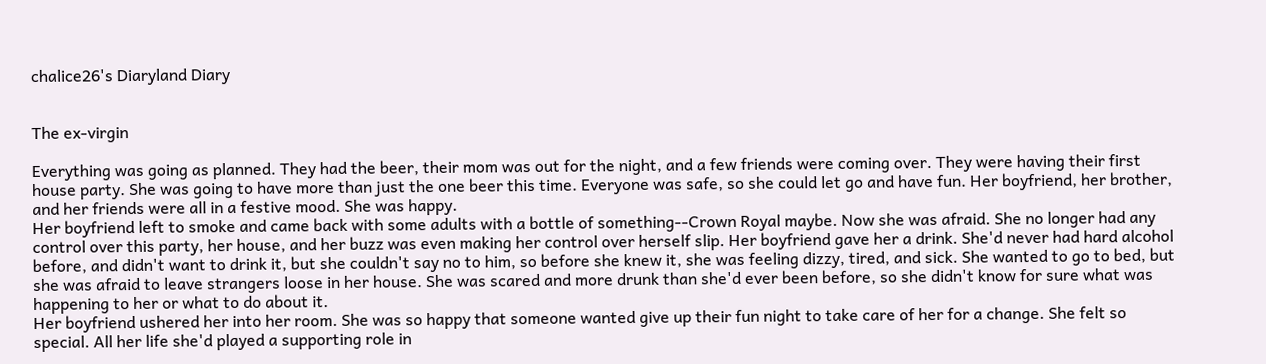chalice26's Diaryland Diary


The ex-virgin

Everything was going as planned. They had the beer, their mom was out for the night, and a few friends were coming over. They were having their first house party. She was going to have more than just the one beer this time. Everyone was safe, so she could let go and have fun. Her boyfriend, her brother, and her friends were all in a festive mood. She was happy.
Her boyfriend left to smoke and came back with some adults with a bottle of something--Crown Royal maybe. Now she was afraid. She no longer had any control over this party, her house, and her buzz was even making her control over herself slip. Her boyfriend gave her a drink. She'd never had hard alcohol before, and didn't want to drink it, but she couldn't say no to him, so before she knew it, she was feeling dizzy, tired, and sick. She wanted to go to bed, but she was afraid to leave strangers loose in her house. She was scared and more drunk than she'd ever been before, so she didn't know for sure what was happening to her or what to do about it.
Her boyfriend ushered her into her room. She was so happy that someone wanted give up their fun night to take care of her for a change. She felt so special. All her life she'd played a supporting role in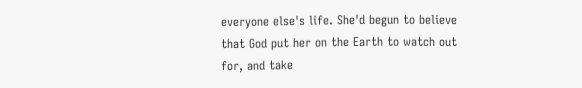everyone else's life. She'd begun to believe that God put her on the Earth to watch out for, and take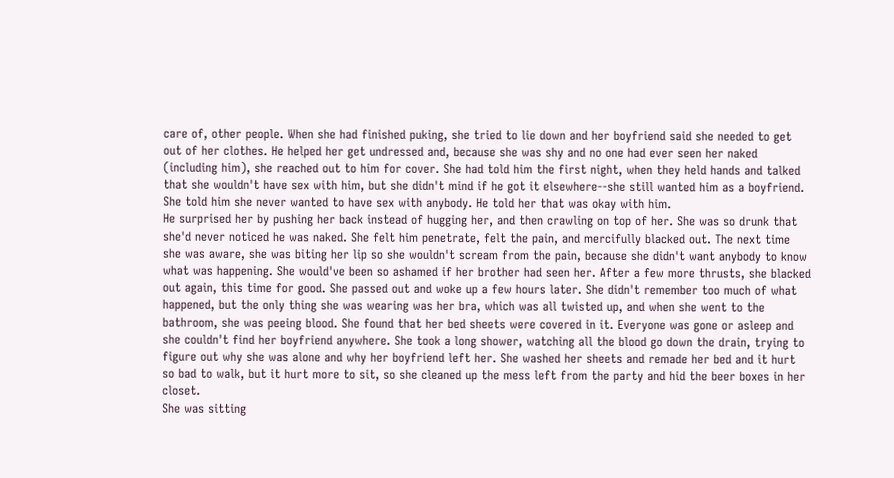care of, other people. When she had finished puking, she tried to lie down and her boyfriend said she needed to get out of her clothes. He helped her get undressed and, because she was shy and no one had ever seen her naked (including him), she reached out to him for cover. She had told him the first night, when they held hands and talked that she wouldn't have sex with him, but she didn't mind if he got it elsewhere--she still wanted him as a boyfriend. She told him she never wanted to have sex with anybody. He told her that was okay with him.
He surprised her by pushing her back instead of hugging her, and then crawling on top of her. She was so drunk that she'd never noticed he was naked. She felt him penetrate, felt the pain, and mercifully blacked out. The next time she was aware, she was biting her lip so she wouldn't scream from the pain, because she didn't want anybody to know what was happening. She would've been so ashamed if her brother had seen her. After a few more thrusts, she blacked out again, this time for good. She passed out and woke up a few hours later. She didn't remember too much of what happened, but the only thing she was wearing was her bra, which was all twisted up, and when she went to the bathroom, she was peeing blood. She found that her bed sheets were covered in it. Everyone was gone or asleep and she couldn't find her boyfriend anywhere. She took a long shower, watching all the blood go down the drain, trying to figure out why she was alone and why her boyfriend left her. She washed her sheets and remade her bed and it hurt so bad to walk, but it hurt more to sit, so she cleaned up the mess left from the party and hid the beer boxes in her closet.
She was sitting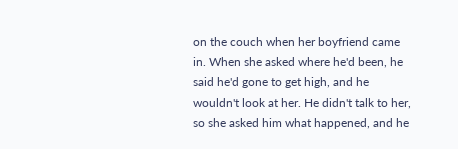on the couch when her boyfriend came in. When she asked where he'd been, he said he'd gone to get high, and he wouldn't look at her. He didn't talk to her, so she asked him what happened, and he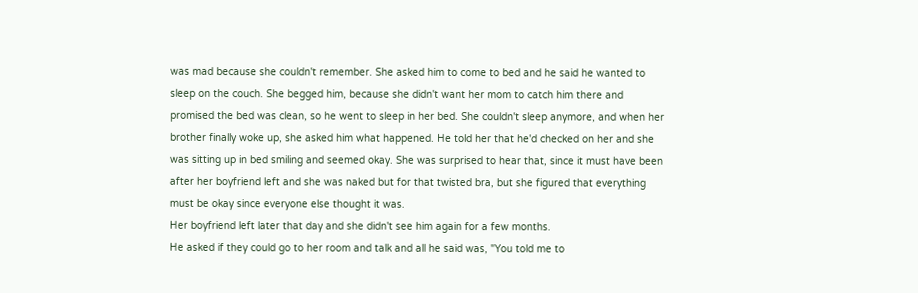was mad because she couldn't remember. She asked him to come to bed and he said he wanted to sleep on the couch. She begged him, because she didn't want her mom to catch him there and promised the bed was clean, so he went to sleep in her bed. She couldn't sleep anymore, and when her brother finally woke up, she asked him what happened. He told her that he'd checked on her and she was sitting up in bed smiling and seemed okay. She was surprised to hear that, since it must have been after her boyfriend left and she was naked but for that twisted bra, but she figured that everything must be okay since everyone else thought it was.
Her boyfriend left later that day and she didn't see him again for a few months.
He asked if they could go to her room and talk and all he said was, "You told me to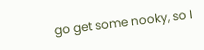go get some nooky, so I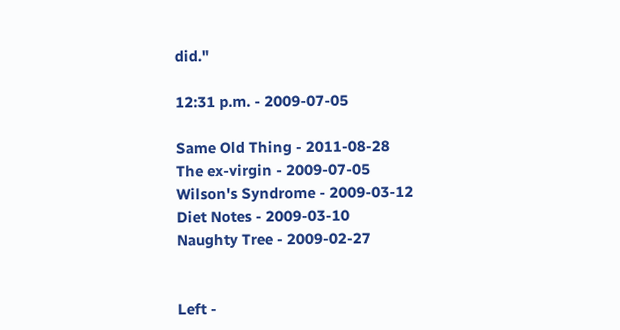did."

12:31 p.m. - 2009-07-05

Same Old Thing - 2011-08-28
The ex-virgin - 2009-07-05
Wilson's Syndrome - 2009-03-12
Diet Notes - 2009-03-10
Naughty Tree - 2009-02-27


Left -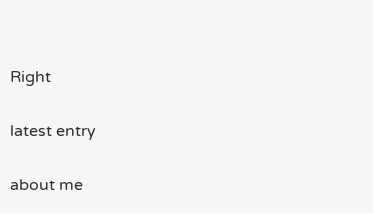Right

latest entry

about me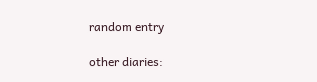random entry

other diaries: